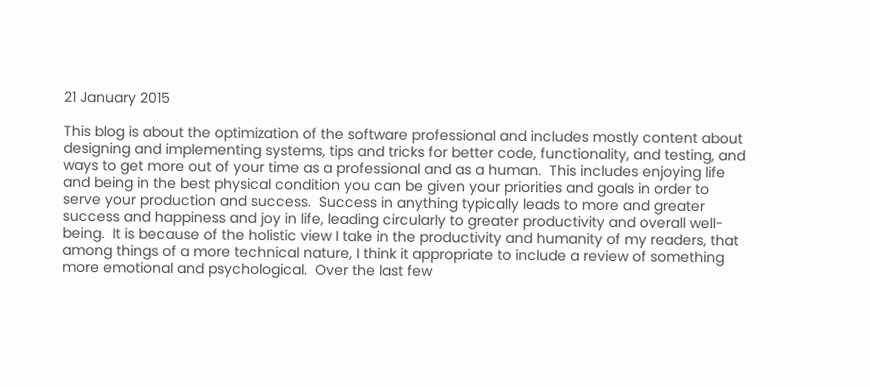21 January 2015

This blog is about the optimization of the software professional and includes mostly content about designing and implementing systems, tips and tricks for better code, functionality, and testing, and ways to get more out of your time as a professional and as a human.  This includes enjoying life and being in the best physical condition you can be given your priorities and goals in order to serve your production and success.  Success in anything typically leads to more and greater success and happiness and joy in life, leading circularly to greater productivity and overall well-being.  It is because of the holistic view I take in the productivity and humanity of my readers, that among things of a more technical nature, I think it appropriate to include a review of something more emotional and psychological.  Over the last few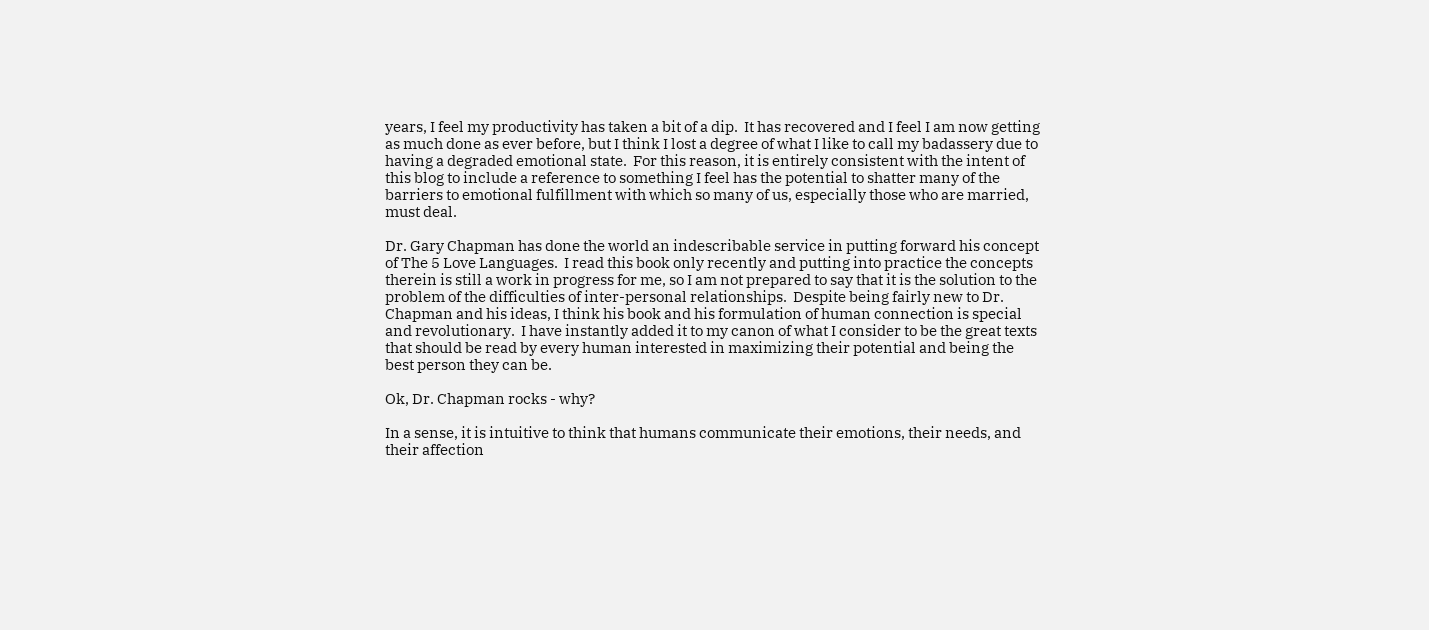years, I feel my productivity has taken a bit of a dip.  It has recovered and I feel I am now getting as much done as ever before, but I think I lost a degree of what I like to call my badassery due to having a degraded emotional state.  For this reason, it is entirely consistent with the intent of this blog to include a reference to something I feel has the potential to shatter many of the barriers to emotional fulfillment with which so many of us, especially those who are married, must deal.

Dr. Gary Chapman has done the world an indescribable service in putting forward his concept of The 5 Love Languages.  I read this book only recently and putting into practice the concepts therein is still a work in progress for me, so I am not prepared to say that it is the solution to the problem of the difficulties of inter-personal relationships.  Despite being fairly new to Dr. Chapman and his ideas, I think his book and his formulation of human connection is special and revolutionary.  I have instantly added it to my canon of what I consider to be the great texts that should be read by every human interested in maximizing their potential and being the best person they can be.

Ok, Dr. Chapman rocks - why?

In a sense, it is intuitive to think that humans communicate their emotions, their needs, and their affection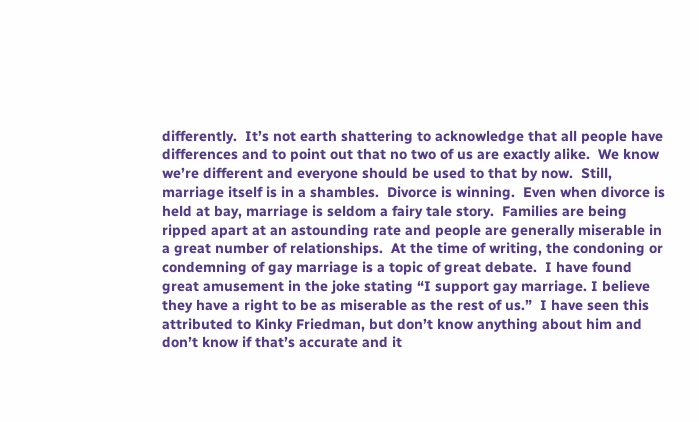differently.  It’s not earth shattering to acknowledge that all people have differences and to point out that no two of us are exactly alike.  We know we’re different and everyone should be used to that by now.  Still, marriage itself is in a shambles.  Divorce is winning.  Even when divorce is held at bay, marriage is seldom a fairy tale story.  Families are being ripped apart at an astounding rate and people are generally miserable in a great number of relationships.  At the time of writing, the condoning or condemning of gay marriage is a topic of great debate.  I have found great amusement in the joke stating “I support gay marriage. I believe they have a right to be as miserable as the rest of us.”  I have seen this attributed to Kinky Friedman, but don’t know anything about him and don’t know if that’s accurate and it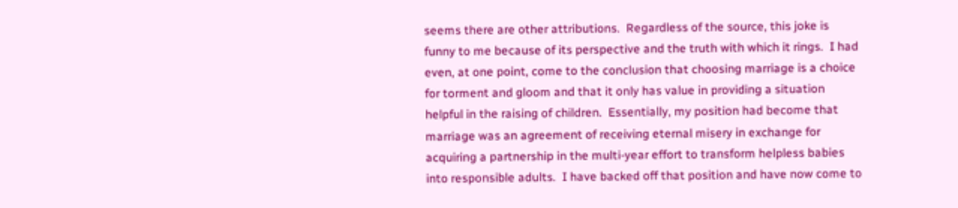seems there are other attributions.  Regardless of the source, this joke is funny to me because of its perspective and the truth with which it rings.  I had even, at one point, come to the conclusion that choosing marriage is a choice for torment and gloom and that it only has value in providing a situation helpful in the raising of children.  Essentially, my position had become that marriage was an agreement of receiving eternal misery in exchange for acquiring a partnership in the multi-year effort to transform helpless babies into responsible adults.  I have backed off that position and have now come to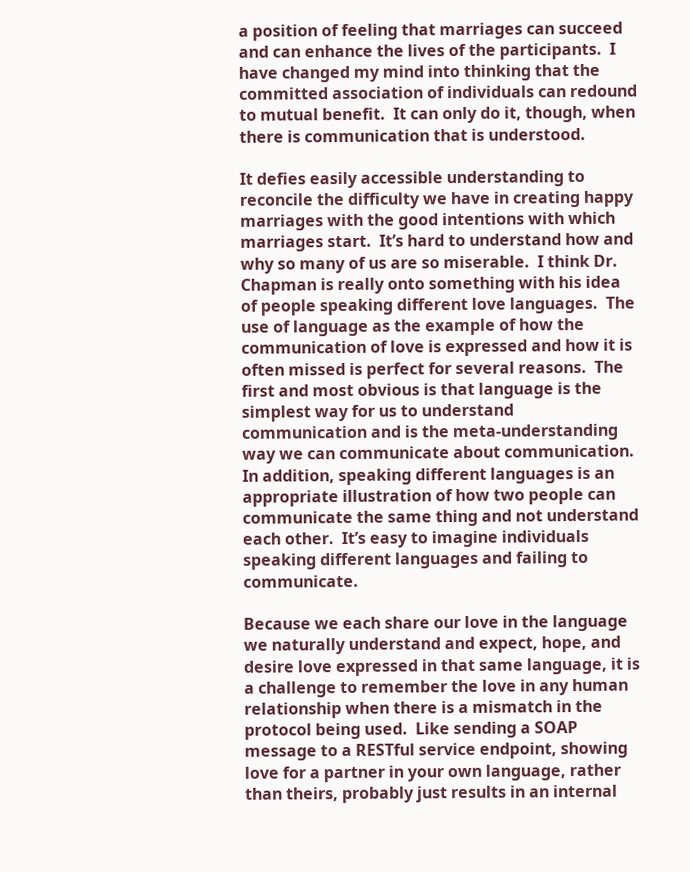a position of feeling that marriages can succeed and can enhance the lives of the participants.  I have changed my mind into thinking that the committed association of individuals can redound to mutual benefit.  It can only do it, though, when there is communication that is understood.

It defies easily accessible understanding to reconcile the difficulty we have in creating happy marriages with the good intentions with which marriages start.  It’s hard to understand how and why so many of us are so miserable.  I think Dr. Chapman is really onto something with his idea of people speaking different love languages.  The use of language as the example of how the communication of love is expressed and how it is often missed is perfect for several reasons.  The first and most obvious is that language is the simplest way for us to understand communication and is the meta-understanding way we can communicate about communication.  In addition, speaking different languages is an appropriate illustration of how two people can communicate the same thing and not understand each other.  It’s easy to imagine individuals speaking different languages and failing to communicate.

Because we each share our love in the language we naturally understand and expect, hope, and desire love expressed in that same language, it is a challenge to remember the love in any human relationship when there is a mismatch in the protocol being used.  Like sending a SOAP message to a RESTful service endpoint, showing love for a partner in your own language, rather than theirs, probably just results in an internal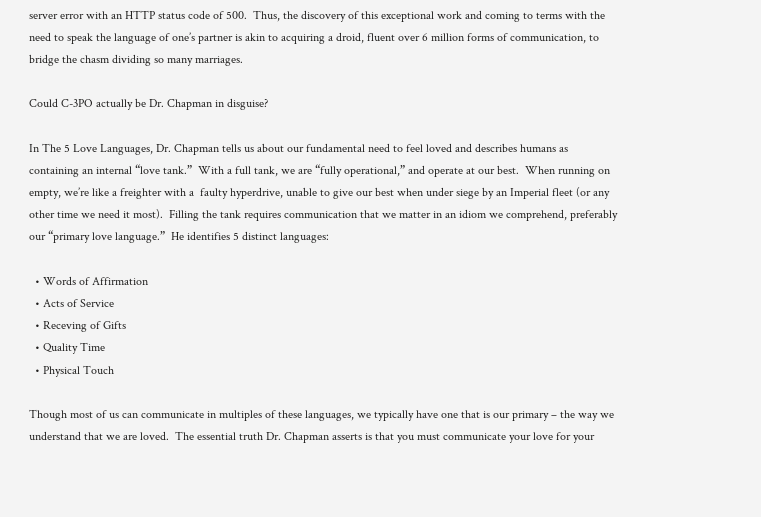server error with an HTTP status code of 500.  Thus, the discovery of this exceptional work and coming to terms with the need to speak the language of one’s partner is akin to acquiring a droid, fluent over 6 million forms of communication, to bridge the chasm dividing so many marriages.

Could C-3PO actually be Dr. Chapman in disguise?

In The 5 Love Languages, Dr. Chapman tells us about our fundamental need to feel loved and describes humans as containing an internal “love tank.”  With a full tank, we are “fully operational,” and operate at our best.  When running on empty, we’re like a freighter with a  faulty hyperdrive, unable to give our best when under siege by an Imperial fleet (or any other time we need it most).  Filling the tank requires communication that we matter in an idiom we comprehend, preferably our “primary love language.”  He identifies 5 distinct languages:

  • Words of Affirmation
  • Acts of Service
  • Receving of Gifts
  • Quality Time
  • Physical Touch

Though most of us can communicate in multiples of these languages, we typically have one that is our primary – the way we understand that we are loved.  The essential truth Dr. Chapman asserts is that you must communicate your love for your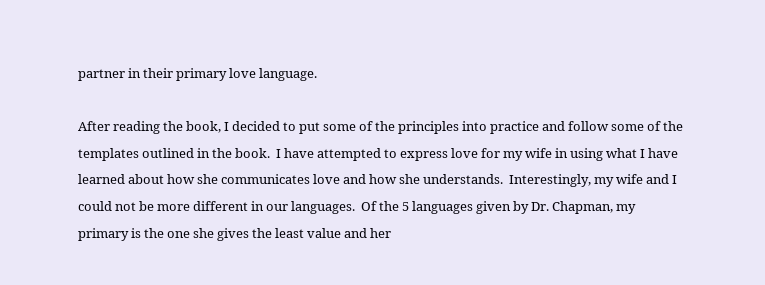partner in their primary love language.

After reading the book, I decided to put some of the principles into practice and follow some of the templates outlined in the book.  I have attempted to express love for my wife in using what I have learned about how she communicates love and how she understands.  Interestingly, my wife and I could not be more different in our languages.  Of the 5 languages given by Dr. Chapman, my primary is the one she gives the least value and her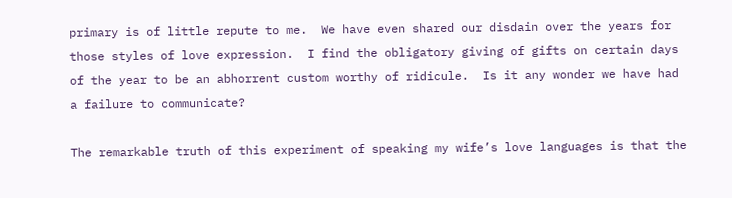primary is of little repute to me.  We have even shared our disdain over the years for those styles of love expression.  I find the obligatory giving of gifts on certain days of the year to be an abhorrent custom worthy of ridicule.  Is it any wonder we have had a failure to communicate?

The remarkable truth of this experiment of speaking my wife’s love languages is that the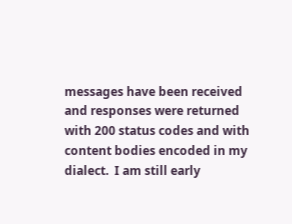messages have been received and responses were returned with 200 status codes and with content bodies encoded in my dialect.  I am still early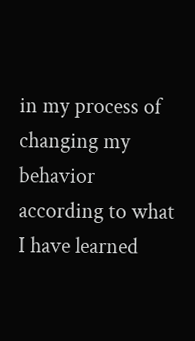in my process of changing my behavior according to what I have learned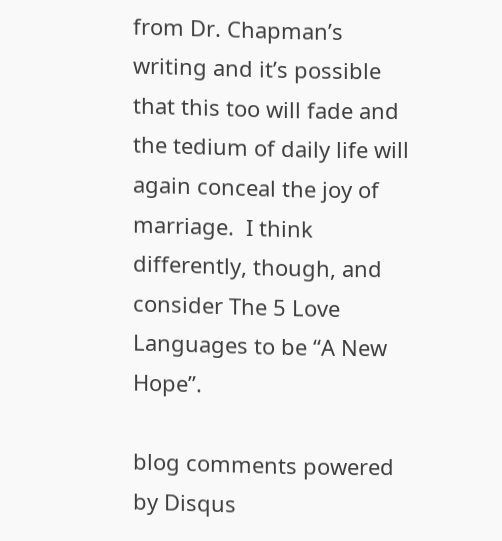from Dr. Chapman’s writing and it’s possible that this too will fade and the tedium of daily life will again conceal the joy of marriage.  I think differently, though, and consider The 5 Love Languages to be “A New Hope”.

blog comments powered by Disqus